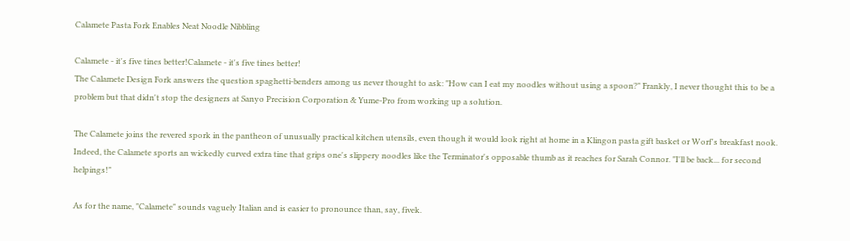Calamete Pasta Fork Enables Neat Noodle Nibbling

Calamete - it's five tines better!Calamete - it's five tines better!
The Calamete Design Fork answers the question spaghetti-benders among us never thought to ask: "How can I eat my noodles without using a spoon?" Frankly, I never thought this to be a problem but that didn't stop the designers at Sanyo Precision Corporation & Yume-Pro from working up a solution.

The Calamete joins the revered spork in the pantheon of unusually practical kitchen utensils, even though it would look right at home in a Klingon pasta gift basket or Worf's breakfast nook. Indeed, the Calamete sports an wickedly curved extra tine that grips one's slippery noodles like the Terminator's opposable thumb as it reaches for Sarah Connor. "I'll be back... for second helpings!"

As for the name, "Calamete" sounds vaguely Italian and is easier to pronounce than, say, fivek.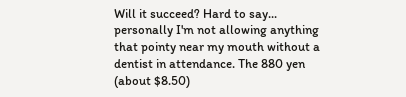Will it succeed? Hard to say... personally I'm not allowing anything that pointy near my mouth without a dentist in attendance. The 880 yen (about $8.50)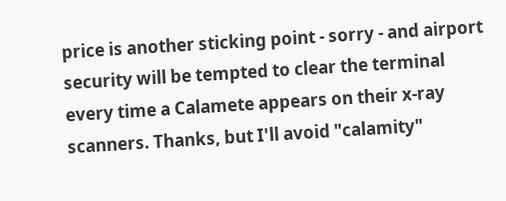price is another sticking point - sorry - and airport security will be tempted to clear the terminal every time a Calamete appears on their x-ray scanners. Thanks, but I'll avoid "calamity"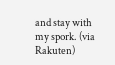and stay with my spork. (via Rakuten)